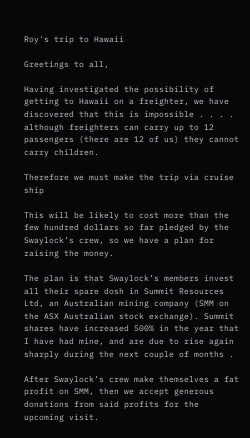Roy's trip to Hawaii

Greetings to all,

Having investigated the possibility of getting to Hawaii on a freighter, we have discovered that this is impossible . . . . although freighters can carry up to 12 passengers (there are 12 of us) they cannot carry children.

Therefore we must make the trip via cruise ship

This will be likely to cost more than the few hundred dollars so far pledged by the Swaylock’s crew, so we have a plan for raising the money.

The plan is that Swaylock’s members invest all their spare dosh in Summit Resources Ltd, an Australian mining company (SMM on the ASX Australian stock exchange). Summit shares have increased 500% in the year that I have had mine, and are due to rise again sharply during the next couple of months .

After Swaylock’s crew make themselves a fat profit on SMM, then we accept generous donations from said profits for the upcoming visit.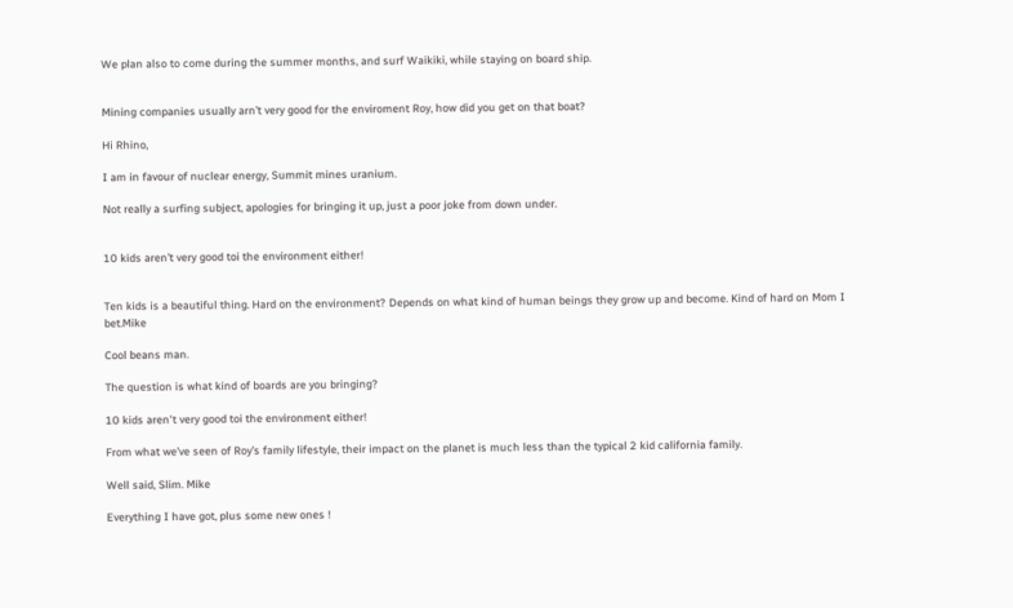We plan also to come during the summer months, and surf Waikiki, while staying on board ship.


Mining companies usually arn’t very good for the enviroment Roy, how did you get on that boat?

Hi Rhino,

I am in favour of nuclear energy, Summit mines uranium.

Not really a surfing subject, apologies for bringing it up, just a poor joke from down under.


10 kids aren’t very good toi the environment either!


Ten kids is a beautiful thing. Hard on the environment? Depends on what kind of human beings they grow up and become. Kind of hard on Mom I bet.Mike

Cool beans man.

The question is what kind of boards are you bringing?

10 kids aren't very good toi the environment either!

From what we’ve seen of Roy’s family lifestyle, their impact on the planet is much less than the typical 2 kid california family.

Well said, Slim. Mike

Everything I have got, plus some new ones !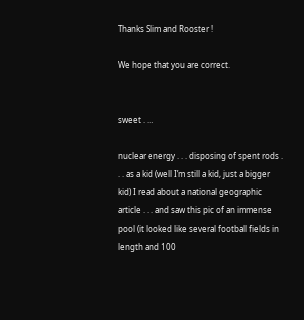Thanks Slim and Rooster !

We hope that you are correct.


sweet . …

nuclear energy . . . disposing of spent rods . . . as a kid (well I’m still a kid, just a bigger kid) I read about a national geographic article . . . and saw this pic of an immense pool (it looked like several football fields in length and 100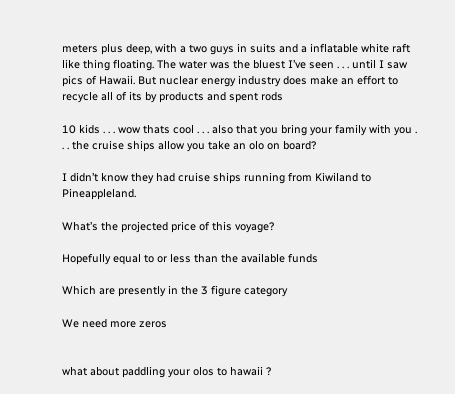meters plus deep, with a two guys in suits and a inflatable white raft like thing floating. The water was the bluest I’ve seen . . . until I saw pics of Hawaii. But nuclear energy industry does make an effort to recycle all of its by products and spent rods

10 kids . . . wow thats cool . . . also that you bring your family with you . . . the cruise ships allow you take an olo on board?

I didn’t know they had cruise ships running from Kiwiland to Pineappleland.

What’s the projected price of this voyage?

Hopefully equal to or less than the available funds

Which are presently in the 3 figure category

We need more zeros


what about paddling your olos to hawaii ?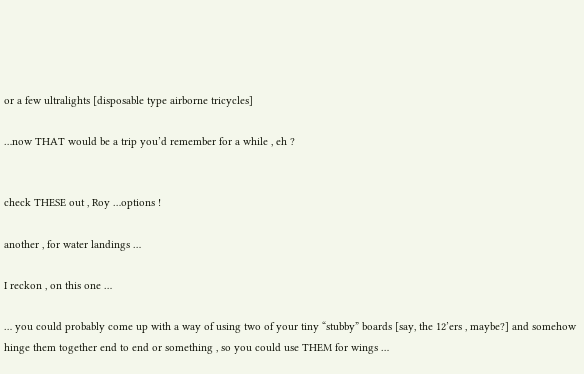or a few ultralights [disposable type airborne tricycles]

…now THAT would be a trip you’d remember for a while , eh ?


check THESE out , Roy …options !

another , for water landings …

I reckon , on this one …

… you could probably come up with a way of using two of your tiny “stubby” boards [say, the 12’ers , maybe?] and somehow hinge them together end to end or something , so you could use THEM for wings …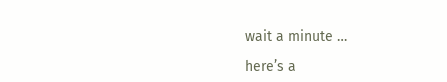wait a minute …

here’s a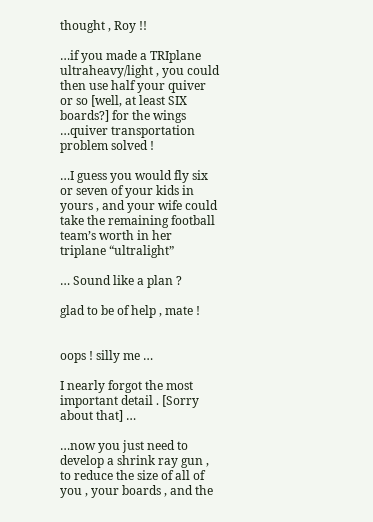thought , Roy !!

…if you made a TRIplane ultraheavy/light , you could then use half your quiver or so [well, at least SIX boards?] for the wings …quiver transportation problem solved !

…I guess you would fly six or seven of your kids in yours , and your wife could take the remaining football team’s worth in her triplane “ultralight”

… Sound like a plan ?

glad to be of help , mate !


oops ! silly me …

I nearly forgot the most important detail . [Sorry about that] …

…now you just need to develop a shrink ray gun , to reduce the size of all of you , your boards , and the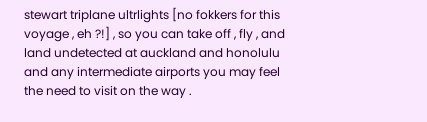stewart triplane ultrlights [no fokkers for this voyage , eh ?!] , so you can take off , fly , and land undetected at auckland and honolulu and any intermediate airports you may feel the need to visit on the way .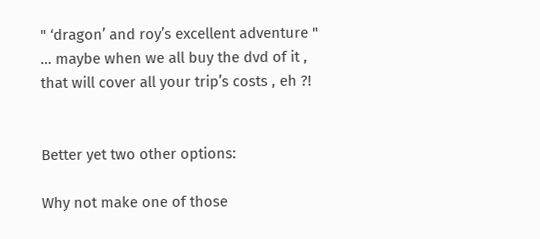" ‘dragon’ and roy’s excellent adventure " … maybe when we all buy the dvd of it , that will cover all your trip’s costs , eh ?!


Better yet two other options:

Why not make one of those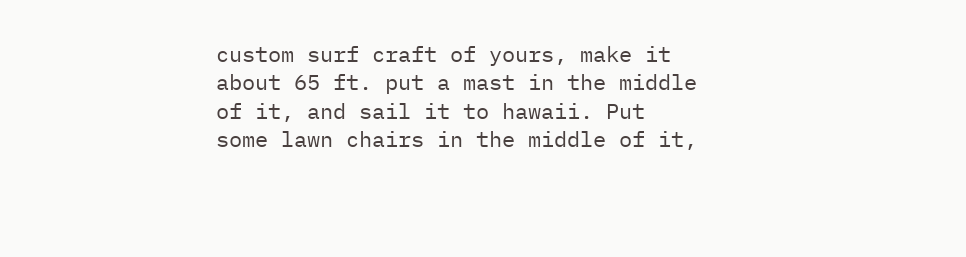custom surf craft of yours, make it about 65 ft. put a mast in the middle of it, and sail it to hawaii. Put some lawn chairs in the middle of it,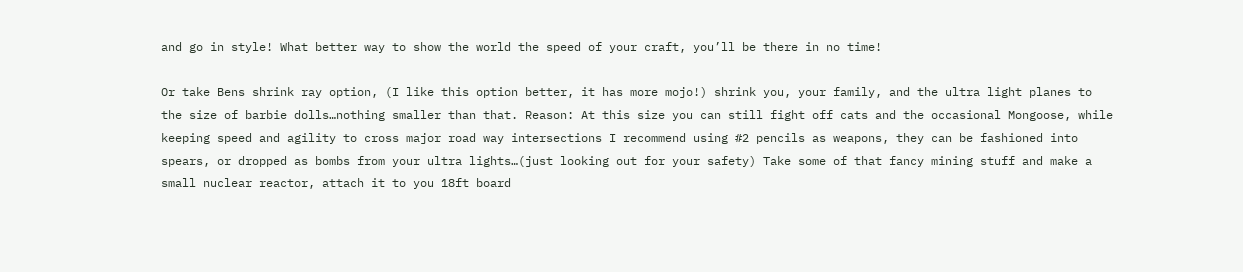and go in style! What better way to show the world the speed of your craft, you’ll be there in no time!

Or take Bens shrink ray option, (I like this option better, it has more mojo!) shrink you, your family, and the ultra light planes to the size of barbie dolls…nothing smaller than that. Reason: At this size you can still fight off cats and the occasional Mongoose, while keeping speed and agility to cross major road way intersections I recommend using #2 pencils as weapons, they can be fashioned into spears, or dropped as bombs from your ultra lights…(just looking out for your safety) Take some of that fancy mining stuff and make a small nuclear reactor, attach it to you 18ft board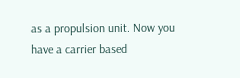as a propulsion unit. Now you have a carrier based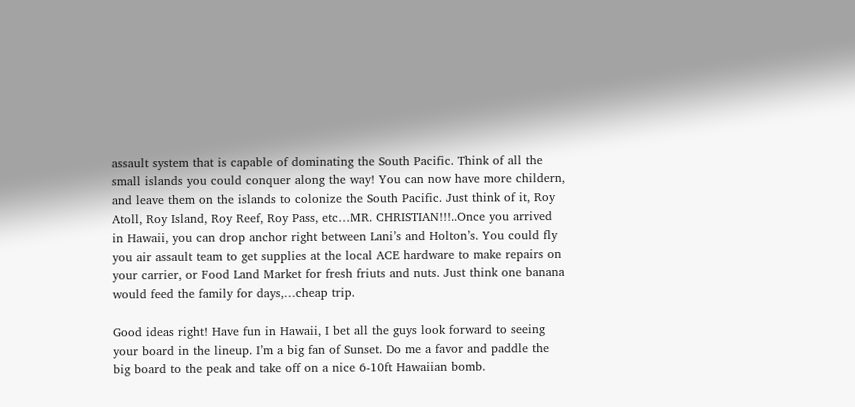assault system that is capable of dominating the South Pacific. Think of all the small islands you could conquer along the way! You can now have more childern, and leave them on the islands to colonize the South Pacific. Just think of it, Roy Atoll, Roy Island, Roy Reef, Roy Pass, etc…MR. CHRISTIAN!!!..Once you arrived in Hawaii, you can drop anchor right between Lani’s and Holton’s. You could fly you air assault team to get supplies at the local ACE hardware to make repairs on your carrier, or Food Land Market for fresh friuts and nuts. Just think one banana would feed the family for days,…cheap trip.

Good ideas right! Have fun in Hawaii, I bet all the guys look forward to seeing your board in the lineup. I’m a big fan of Sunset. Do me a favor and paddle the big board to the peak and take off on a nice 6-10ft Hawaiian bomb.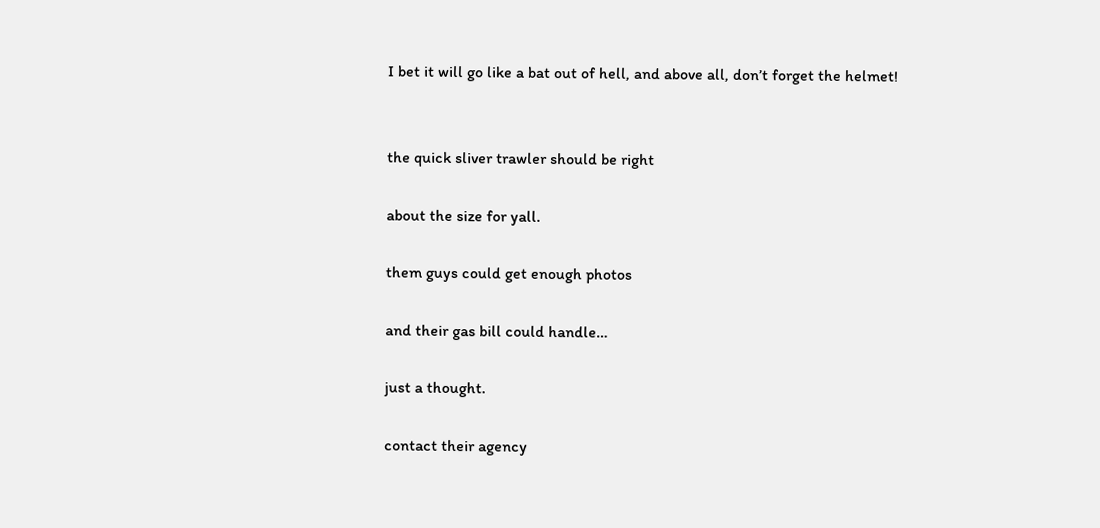I bet it will go like a bat out of hell, and above all, don’t forget the helmet!


the quick sliver trawler should be right

about the size for yall.

them guys could get enough photos

and their gas bill could handle…

just a thought.

contact their agency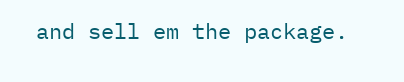and sell em the package.